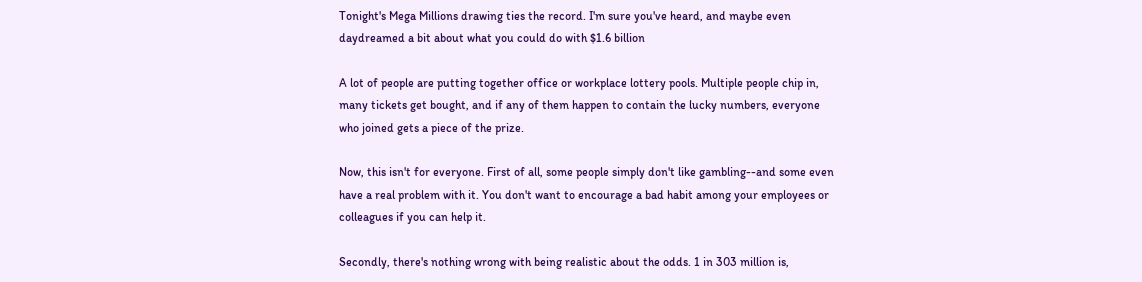Tonight's Mega Millions drawing ties the record. I'm sure you've heard, and maybe even daydreamed a bit about what you could do with $1.6 billion

A lot of people are putting together office or workplace lottery pools. Multiple people chip in, many tickets get bought, and if any of them happen to contain the lucky numbers, everyone who joined gets a piece of the prize.

Now, this isn't for everyone. First of all, some people simply don't like gambling--and some even have a real problem with it. You don't want to encourage a bad habit among your employees or colleagues if you can help it.

Secondly, there's nothing wrong with being realistic about the odds. 1 in 303 million is,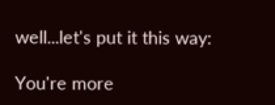well...let's put it this way:

You're more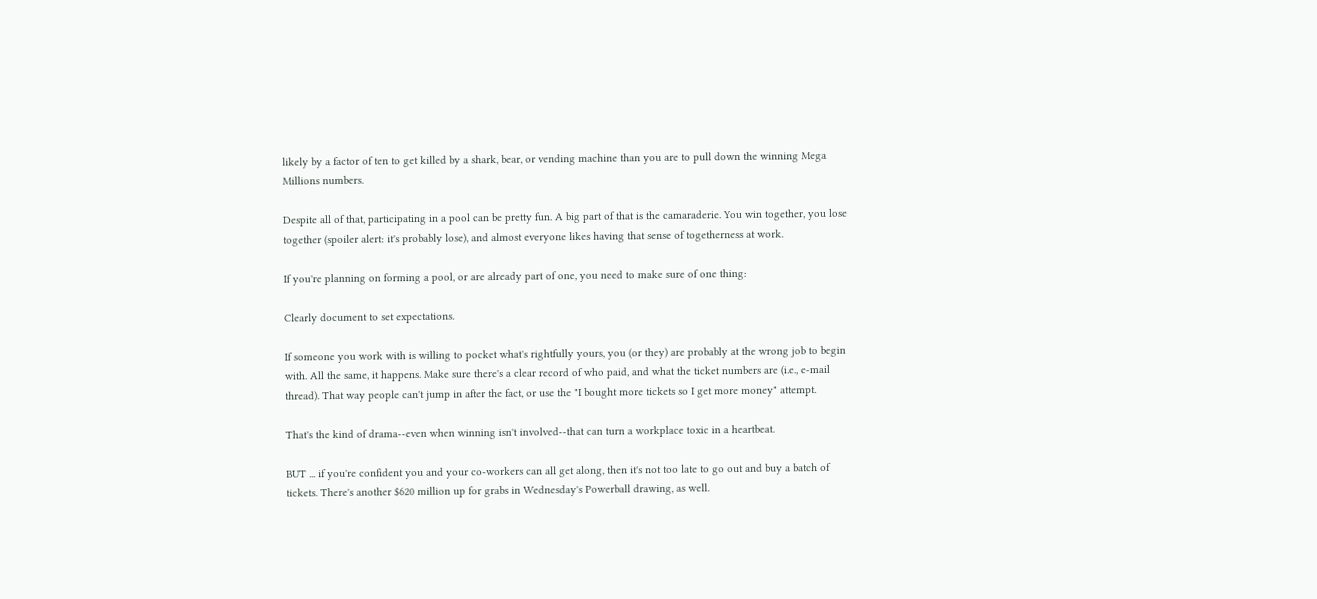likely by a factor of ten to get killed by a shark, bear, or vending machine than you are to pull down the winning Mega Millions numbers.

Despite all of that, participating in a pool can be pretty fun. A big part of that is the camaraderie. You win together, you lose together (spoiler alert: it's probably lose), and almost everyone likes having that sense of togetherness at work.

If you're planning on forming a pool, or are already part of one, you need to make sure of one thing:

Clearly document to set expectations.

If someone you work with is willing to pocket what's rightfully yours, you (or they) are probably at the wrong job to begin with. All the same, it happens. Make sure there's a clear record of who paid, and what the ticket numbers are (i.e., e-mail thread). That way people can't jump in after the fact, or use the "I bought more tickets so I get more money" attempt.

That's the kind of drama--even when winning isn't involved--that can turn a workplace toxic in a heartbeat.

BUT ... if you're confident you and your co-workers can all get along, then it's not too late to go out and buy a batch of tickets. There's another $620 million up for grabs in Wednesday's Powerball drawing, as well.